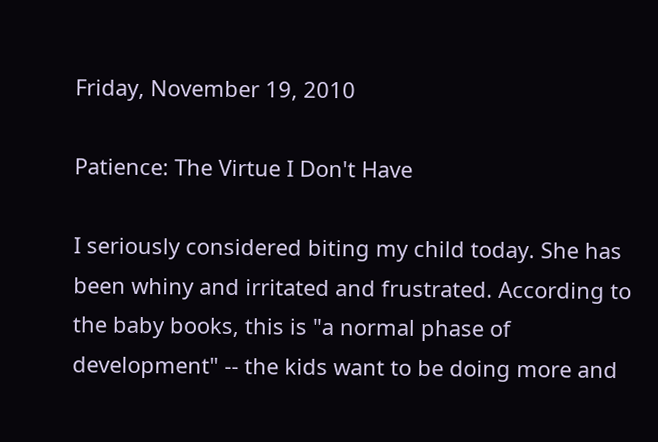Friday, November 19, 2010

Patience: The Virtue I Don't Have

I seriously considered biting my child today. She has been whiny and irritated and frustrated. According to the baby books, this is "a normal phase of development" -- the kids want to be doing more and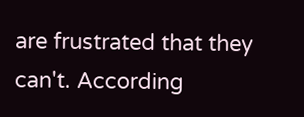are frustrated that they can't. According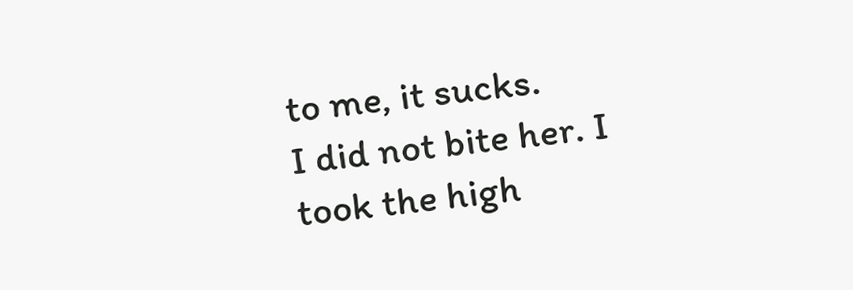to me, it sucks.
I did not bite her. I took the high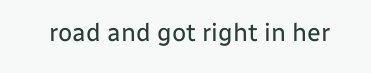road and got right in her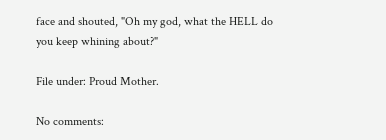face and shouted, "Oh my god, what the HELL do you keep whining about?"

File under: Proud Mother.

No comments: